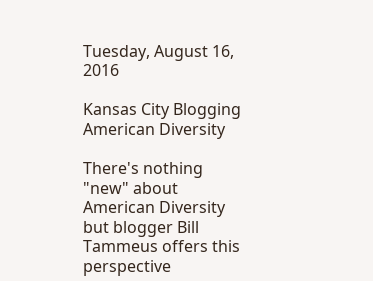Tuesday, August 16, 2016

Kansas City Blogging American Diversity

There's nothing "new" about American Diversity but blogger Bill Tammeus offers this perspective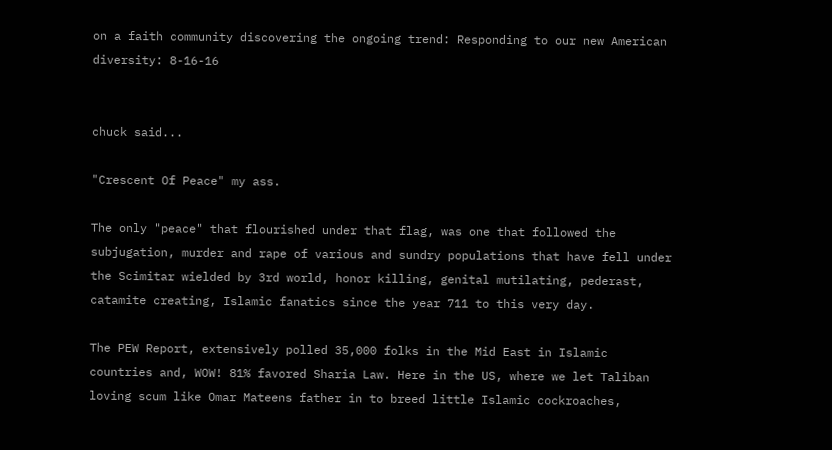on a faith community discovering the ongoing trend: Responding to our new American diversity: 8-16-16


chuck said...

"Crescent Of Peace" my ass.

The only "peace" that flourished under that flag, was one that followed the subjugation, murder and rape of various and sundry populations that have fell under the Scimitar wielded by 3rd world, honor killing, genital mutilating, pederast, catamite creating, Islamic fanatics since the year 711 to this very day.

The PEW Report, extensively polled 35,000 folks in the Mid East in Islamic countries and, WOW! 81% favored Sharia Law. Here in the US, where we let Taliban loving scum like Omar Mateens father in to breed little Islamic cockroaches,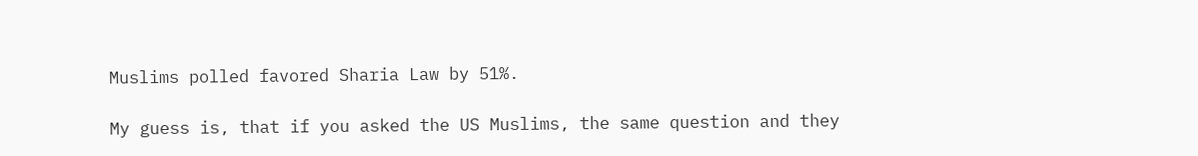Muslims polled favored Sharia Law by 51%.

My guess is, that if you asked the US Muslims, the same question and they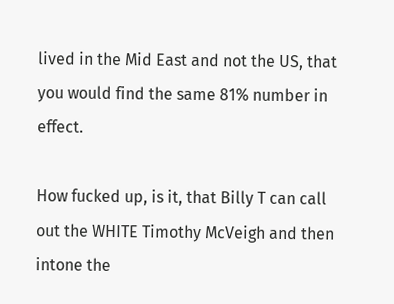lived in the Mid East and not the US, that you would find the same 81% number in effect.

How fucked up, is it, that Billy T can call out the WHITE Timothy McVeigh and then intone the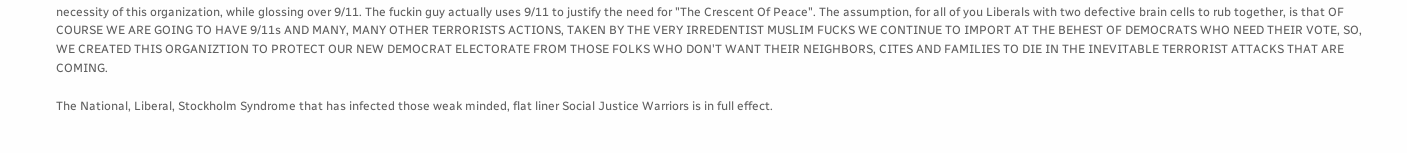necessity of this organization, while glossing over 9/11. The fuckin guy actually uses 9/11 to justify the need for "The Crescent Of Peace". The assumption, for all of you Liberals with two defective brain cells to rub together, is that OF COURSE WE ARE GOING TO HAVE 9/11s AND MANY, MANY OTHER TERRORISTS ACTIONS, TAKEN BY THE VERY IRREDENTIST MUSLIM FUCKS WE CONTINUE TO IMPORT AT THE BEHEST OF DEMOCRATS WHO NEED THEIR VOTE, SO, WE CREATED THIS ORGANIZTION TO PROTECT OUR NEW DEMOCRAT ELECTORATE FROM THOSE FOLKS WHO DON'T WANT THEIR NEIGHBORS, CITES AND FAMILIES TO DIE IN THE INEVITABLE TERRORIST ATTACKS THAT ARE COMING.

The National, Liberal, Stockholm Syndrome that has infected those weak minded, flat liner Social Justice Warriors is in full effect.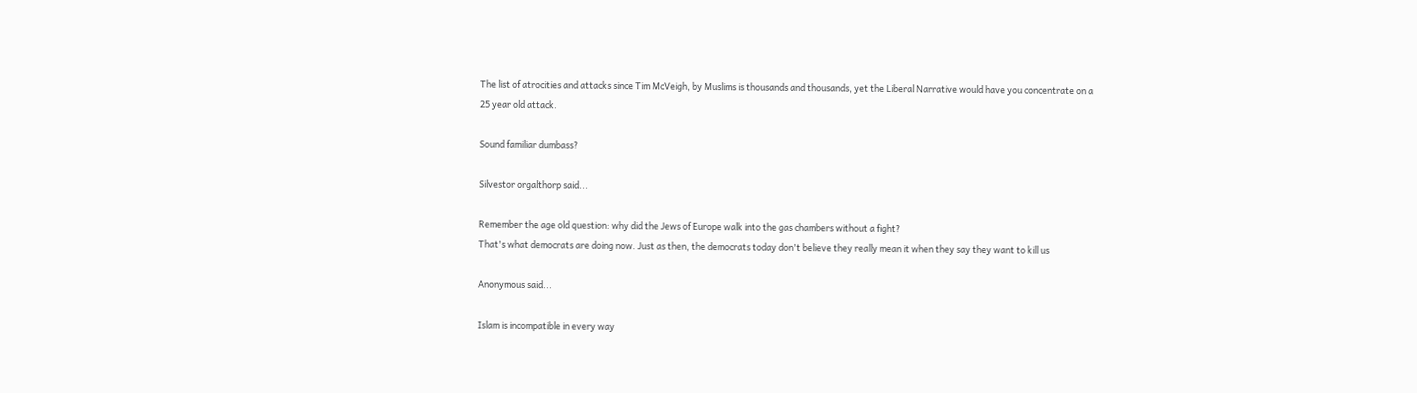The list of atrocities and attacks since Tim McVeigh, by Muslims is thousands and thousands, yet the Liberal Narrative would have you concentrate on a 25 year old attack.

Sound familiar dumbass?

Silvestor orgalthorp said...

Remember the age old question: why did the Jews of Europe walk into the gas chambers without a fight?
That's what democrats are doing now. Just as then, the democrats today don't believe they really mean it when they say they want to kill us

Anonymous said...

Islam is incompatible in every way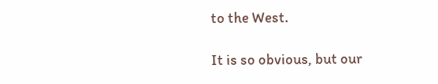to the West.

It is so obvious, but our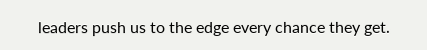leaders push us to the edge every chance they get.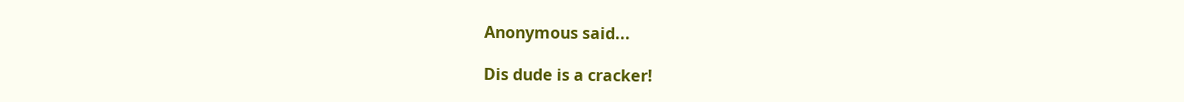Anonymous said...

Dis dude is a cracker!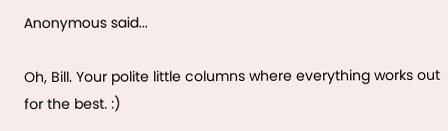Anonymous said...

Oh, Bill. Your polite little columns where everything works out for the best. :)